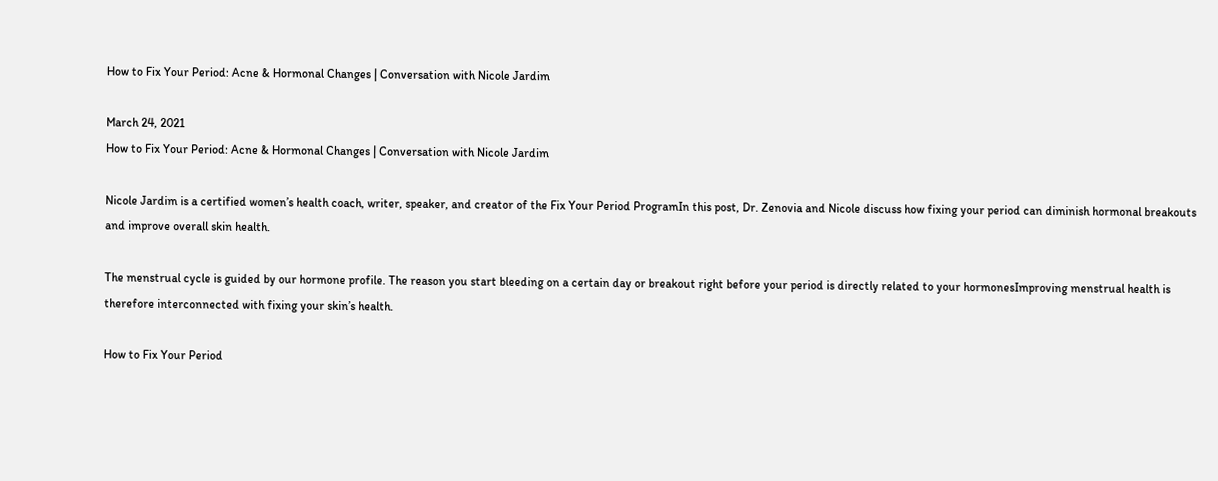How to Fix Your Period: Acne & Hormonal Changes | Conversation with Nicole Jardim

March 24, 2021
How to Fix Your Period: Acne & Hormonal Changes | Conversation with Nicole Jardim

Nicole Jardim is a certified women’s health coach, writer, speaker, and creator of the Fix Your Period ProgramIn this post, Dr. Zenovia and Nicole discuss how fixing your period can diminish hormonal breakouts and improve overall skin health.

The menstrual cycle is guided by our hormone profile. The reason you start bleeding on a certain day or breakout right before your period is directly related to your hormonesImproving menstrual health is therefore interconnected with fixing your skin’s health.

How to Fix Your Period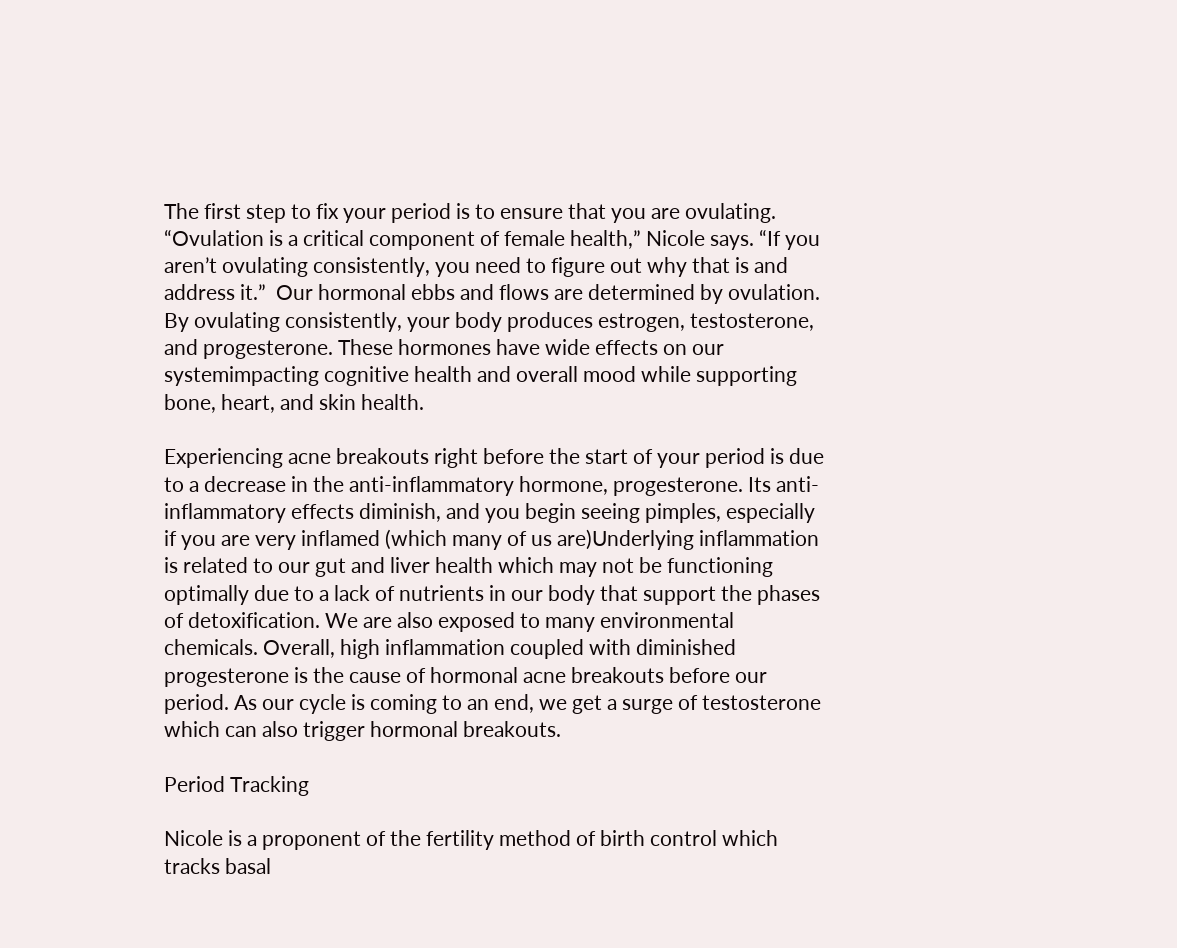The first step to fix your period is to ensure that you are ovulating. “Ovulation is a critical component of female health,” Nicole says. “If you aren’t ovulating consistently, you need to figure out why that is and address it.”  Our hormonal ebbs and flows are determined by ovulation. By ovulating consistently, your body produces estrogen, testosterone, and progesterone. These hormones have wide effects on our systemimpacting cognitive health and overall mood while supporting bone, heart, and skin health.

Experiencing acne breakouts right before the start of your period is due to a decrease in the anti-inflammatory hormone, progesterone. Its anti-inflammatory effects diminish, and you begin seeing pimples, especially if you are very inflamed (which many of us are)Underlying inflammation is related to our gut and liver health which may not be functioning optimally due to a lack of nutrients in our body that support the phases of detoxification. We are also exposed to many environmental chemicals. Overall, high inflammation coupled with diminished progesterone is the cause of hormonal acne breakouts before our period. As our cycle is coming to an end, we get a surge of testosterone which can also trigger hormonal breakouts.

Period Tracking

Nicole is a proponent of the fertility method of birth control which tracks basal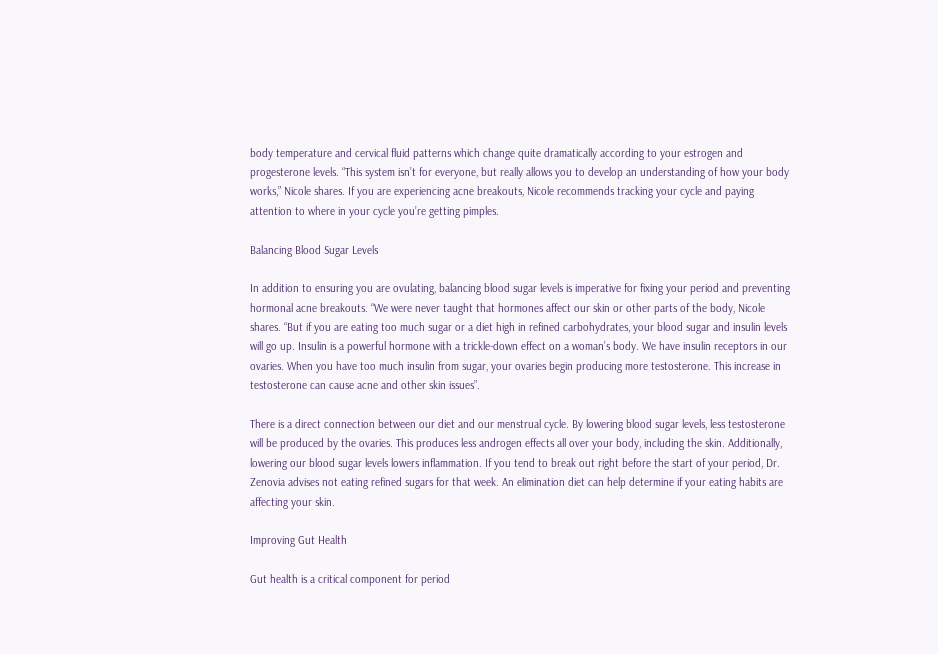body temperature and cervical fluid patterns which change quite dramatically according to your estrogen and progesterone levels. “This system isn’t for everyone, but really allows you to develop an understanding of how your body works,” Nicole shares. If you are experiencing acne breakouts, Nicole recommends tracking your cycle and paying attention to where in your cycle you’re getting pimples.

Balancing Blood Sugar Levels

In addition to ensuring you are ovulating, balancing blood sugar levels is imperative for fixing your period and preventing hormonal acne breakouts. “We were never taught that hormones affect our skin or other parts of the body, Nicole shares. “But if you are eating too much sugar or a diet high in refined carbohydrates, your blood sugar and insulin levels will go up. Insulin is a powerful hormone with a trickle-down effect on a woman’s body. We have insulin receptors in our ovaries. When you have too much insulin from sugar, your ovaries begin producing more testosterone. This increase in testosterone can cause acne and other skin issues”.

There is a direct connection between our diet and our menstrual cycle. By lowering blood sugar levels, less testosterone will be produced by the ovaries. This produces less androgen effects all over your body, including the skin. Additionally, lowering our blood sugar levels lowers inflammation. If you tend to break out right before the start of your period, Dr. Zenovia advises not eating refined sugars for that week. An elimination diet can help determine if your eating habits are affecting your skin.

Improving Gut Health

Gut health is a critical component for period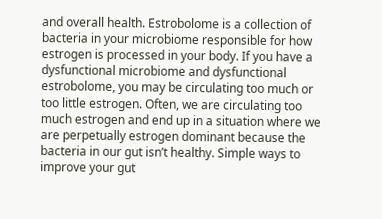and overall health. Estrobolome is a collection of bacteria in your microbiome responsible for how estrogen is processed in your body. If you have a dysfunctional microbiome and dysfunctional estrobolome, you may be circulating too much or too little estrogen. Often, we are circulating too much estrogen and end up in a situation where we are perpetually estrogen dominant because the bacteria in our gut isn’t healthy. Simple ways to improve your gut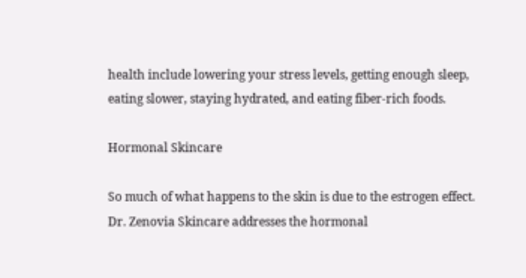health include lowering your stress levels, getting enough sleep, eating slower, staying hydrated, and eating fiber-rich foods.

Hormonal Skincare

So much of what happens to the skin is due to the estrogen effect. Dr. Zenovia Skincare addresses the hormonal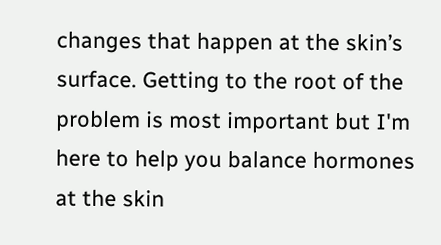changes that happen at the skin’s surface. Getting to the root of the problem is most important but I'm here to help you balance hormones at the skin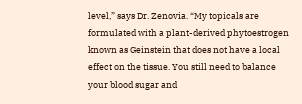level,” says Dr. Zenovia. “My topicals are formulated with a plant-derived phytoestrogen known as Geinstein that does not have a local effect on the tissue. You still need to balance your blood sugar and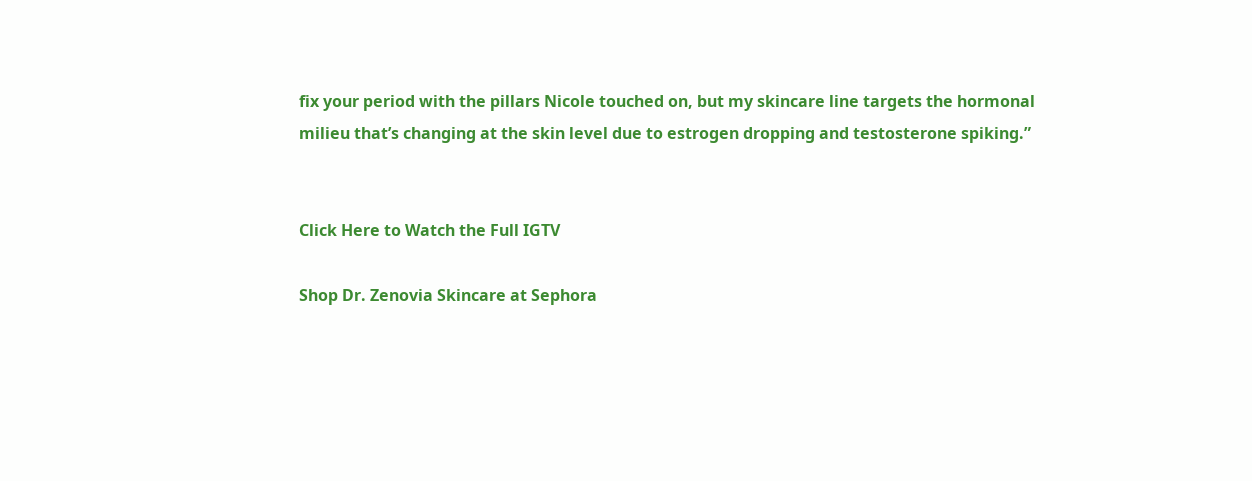fix your period with the pillars Nicole touched on, but my skincare line targets the hormonal milieu that’s changing at the skin level due to estrogen dropping and testosterone spiking.”


Click Here to Watch the Full IGTV

Shop Dr. Zenovia Skincare at Sephora